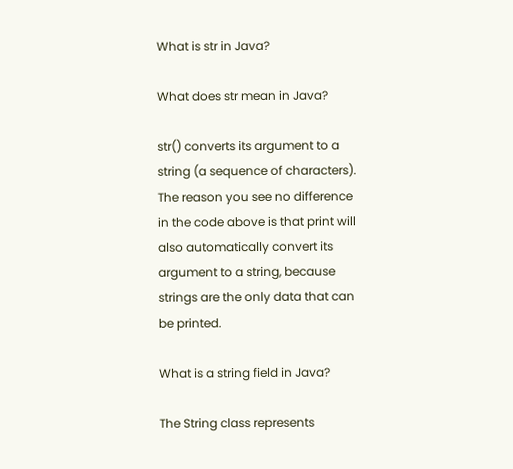What is str in Java?

What does str mean in Java?

str() converts its argument to a string (a sequence of characters). The reason you see no difference in the code above is that print will also automatically convert its argument to a string, because strings are the only data that can be printed.

What is a string field in Java?

The String class represents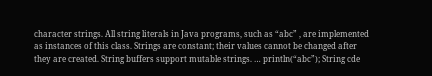character strings. All string literals in Java programs, such as “abc” , are implemented as instances of this class. Strings are constant; their values cannot be changed after they are created. String buffers support mutable strings. … println(“abc”); String cde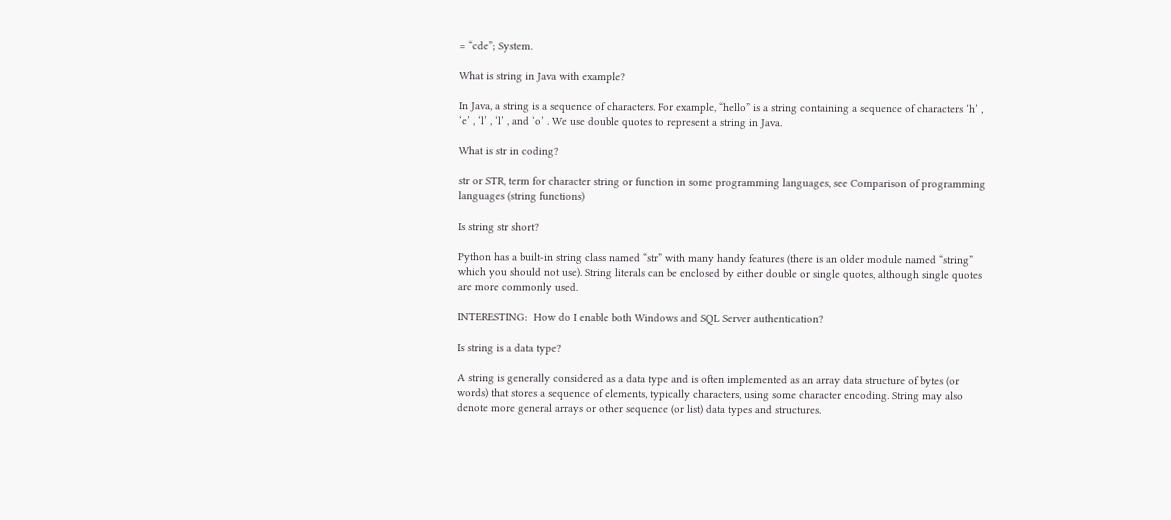= “cde”; System.

What is string in Java with example?

In Java, a string is a sequence of characters. For example, “hello” is a string containing a sequence of characters ‘h’ , ‘e’ , ‘l’ , ‘l’ , and ‘o’ . We use double quotes to represent a string in Java.

What is str in coding?

str or STR, term for character string or function in some programming languages, see Comparison of programming languages (string functions)

Is string str short?

Python has a built-in string class named “str” with many handy features (there is an older module named “string” which you should not use). String literals can be enclosed by either double or single quotes, although single quotes are more commonly used.

INTERESTING:  How do I enable both Windows and SQL Server authentication?

Is string is a data type?

A string is generally considered as a data type and is often implemented as an array data structure of bytes (or words) that stores a sequence of elements, typically characters, using some character encoding. String may also denote more general arrays or other sequence (or list) data types and structures.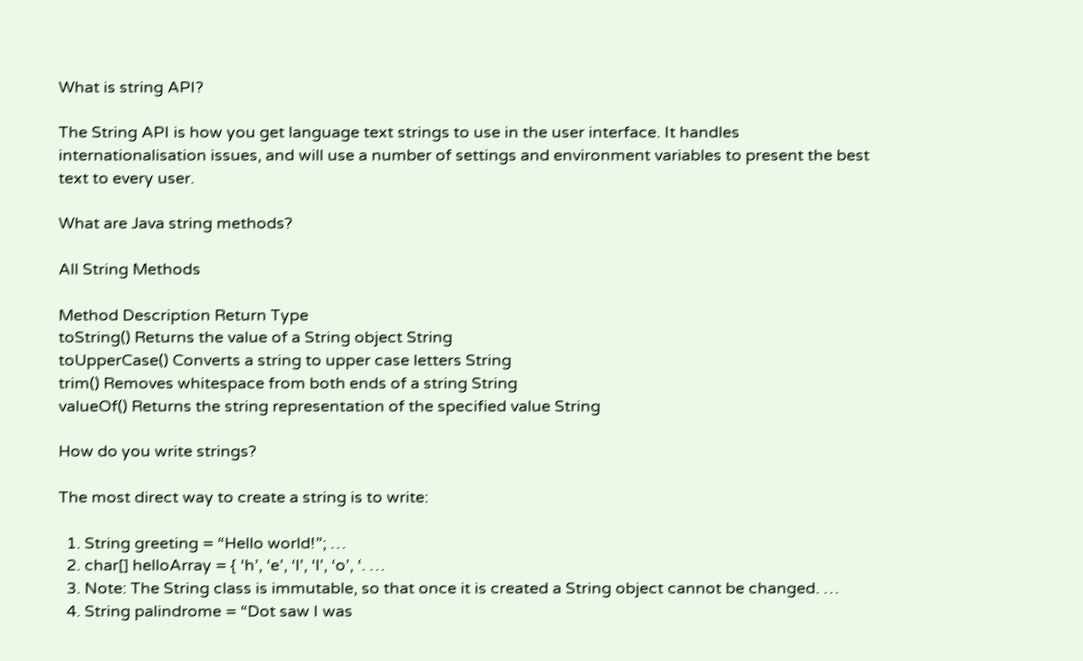What is string API?

The String API is how you get language text strings to use in the user interface. It handles internationalisation issues, and will use a number of settings and environment variables to present the best text to every user.

What are Java string methods?

All String Methods

Method Description Return Type
toString() Returns the value of a String object String
toUpperCase() Converts a string to upper case letters String
trim() Removes whitespace from both ends of a string String
valueOf() Returns the string representation of the specified value String

How do you write strings?

The most direct way to create a string is to write:

  1. String greeting = “Hello world!”; …
  2. char[] helloArray = { ‘h’, ‘e’, ‘l’, ‘l’, ‘o’, ‘. …
  3. Note: The String class is immutable, so that once it is created a String object cannot be changed. …
  4. String palindrome = “Dot saw I was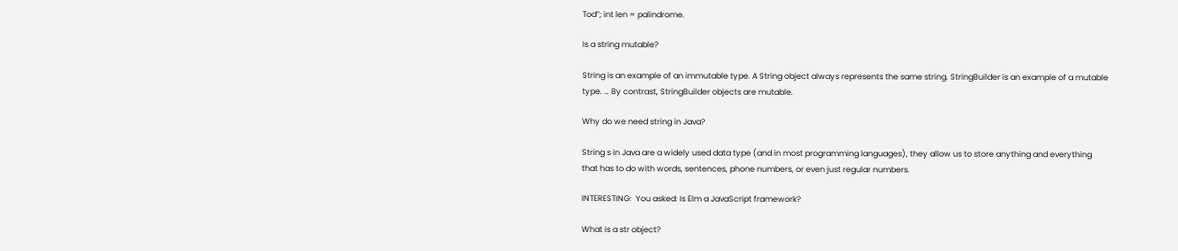Tod”; int len = palindrome.

Is a string mutable?

String is an example of an immutable type. A String object always represents the same string. StringBuilder is an example of a mutable type. … By contrast, StringBuilder objects are mutable.

Why do we need string in Java?

String s in Java are a widely used data type (and in most programming languages), they allow us to store anything and everything that has to do with words, sentences, phone numbers, or even just regular numbers.

INTERESTING:  You asked: Is Elm a JavaScript framework?

What is a str object?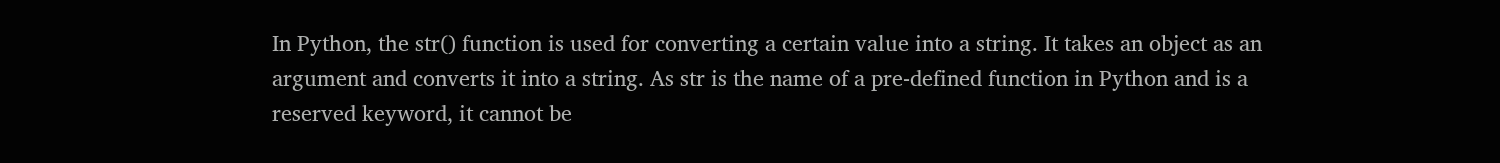In Python, the str() function is used for converting a certain value into a string. It takes an object as an argument and converts it into a string. As str is the name of a pre-defined function in Python and is a reserved keyword, it cannot be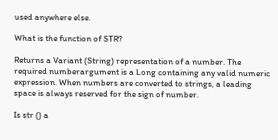used anywhere else.

What is the function of STR?

Returns a Variant (String) representation of a number. The required numberargument is a Long containing any valid numeric expression. When numbers are converted to strings, a leading space is always reserved for the sign of number.

Is str () a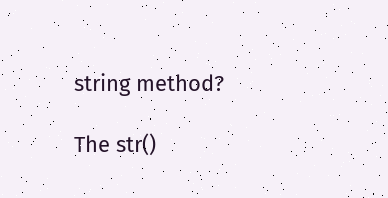string method?

The str()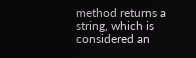method returns a string, which is considered an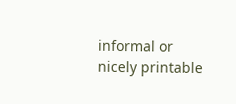informal or nicely printable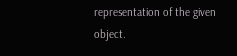representation of the given object.